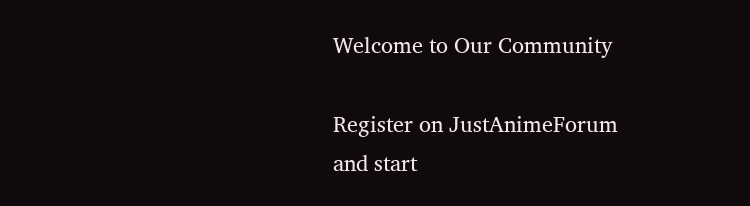Welcome to Our Community

Register on JustAnimeForum and start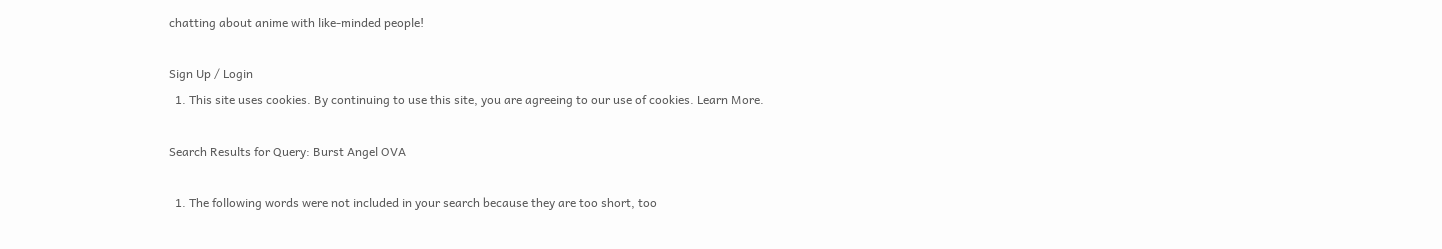chatting about anime with like-minded people!

Sign Up / Login
  1. This site uses cookies. By continuing to use this site, you are agreeing to our use of cookies. Learn More.

Search Results for Query: Burst Angel OVA

  1. The following words were not included in your search because they are too short, too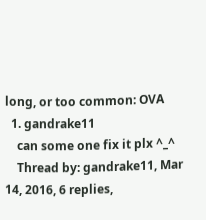long, or too common: OVA
  1. gandrake11
    can some one fix it plx ^_^
    Thread by: gandrake11, Mar 14, 2016, 6 replies,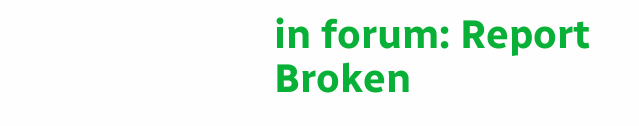in forum: Report Broken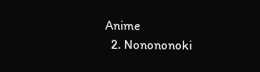Anime
  2. Nonononoki